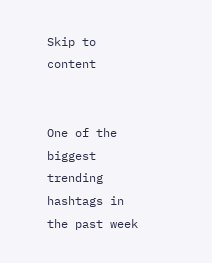Skip to content


One of the biggest trending hashtags in the past week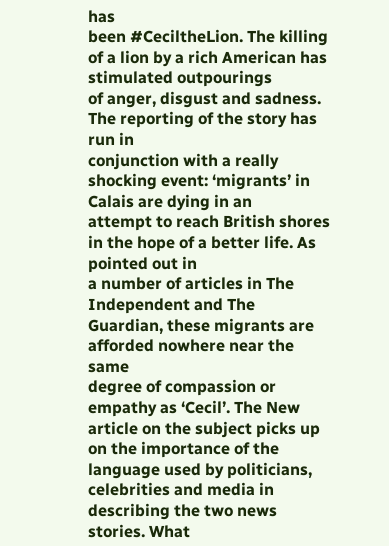has
been #CeciltheLion. The killing of a lion by a rich American has stimulated outpourings
of anger, disgust and sadness. The reporting of the story has run in
conjunction with a really shocking event: ‘migrants’ in Calais are dying in an
attempt to reach British shores in the hope of a better life. As pointed out in
a number of articles in The Independent and The Guardian, these migrants are afforded nowhere near the same
degree of compassion or empathy as ‘Cecil’. The New
article on the subject picks up on the importance of the
language used by politicians, celebrities and media in describing the two news
stories. What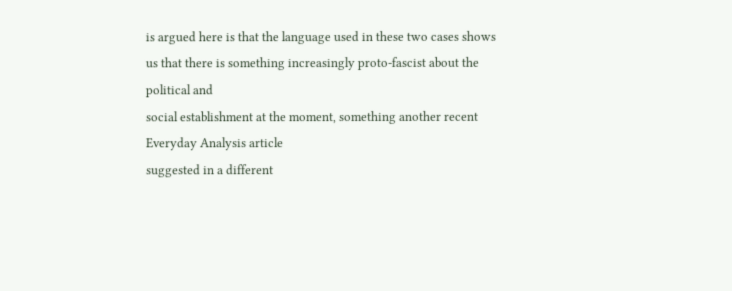is argued here is that the language used in these two cases shows
us that there is something increasingly proto-fascist about the political and
social establishment at the moment, something another recent
Everyday Analysis article
suggested in a different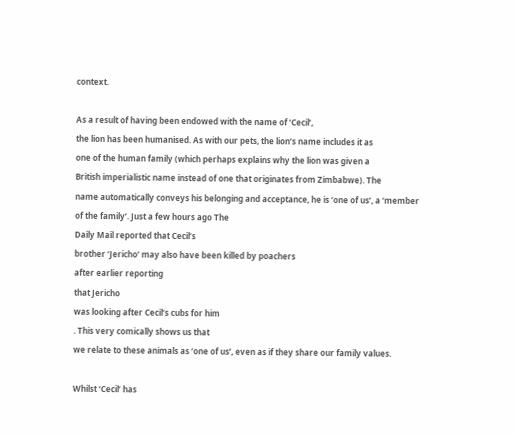context.

As a result of having been endowed with the name of ‘Cecil’,
the lion has been humanised. As with our pets, the lion’s name includes it as
one of the human family (which perhaps explains why the lion was given a
British imperialistic name instead of one that originates from Zimbabwe). The
name automatically conveys his belonging and acceptance, he is ‘one of us’, a ‘member
of the family’. Just a few hours ago The
Daily Mail reported that Cecil’s
brother ‘Jericho’ may also have been killed by poachers
after earlier reporting
that Jericho
was looking after Cecil’s cubs for him
. This very comically shows us that
we relate to these animals as ‘one of us’, even as if they share our family values.

Whilst ‘Cecil’ has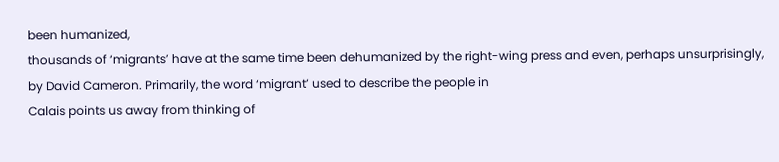been humanized,
thousands of ‘migrants’ have at the same time been dehumanized by the right-wing press and even, perhaps unsurprisingly, by David Cameron. Primarily, the word ‘migrant’ used to describe the people in
Calais points us away from thinking of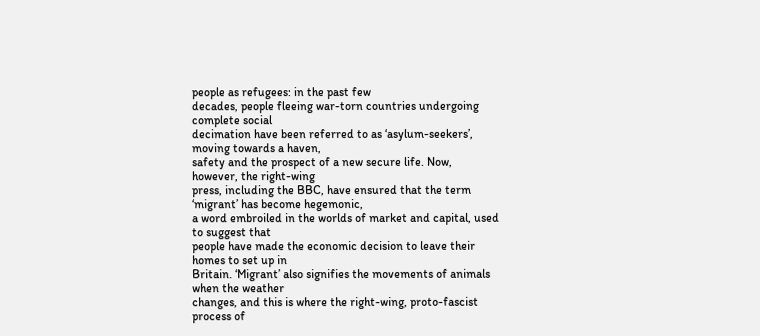people as refugees: in the past few
decades, people fleeing war-torn countries undergoing complete social
decimation have been referred to as ‘asylum-seekers’, moving towards a haven,
safety and the prospect of a new secure life. Now, however, the right-wing
press, including the BBC, have ensured that the term ‘migrant’ has become hegemonic,
a word embroiled in the worlds of market and capital, used to suggest that
people have made the economic decision to leave their homes to set up in
Britain. ‘Migrant’ also signifies the movements of animals when the weather
changes, and this is where the right-wing, proto-fascist process of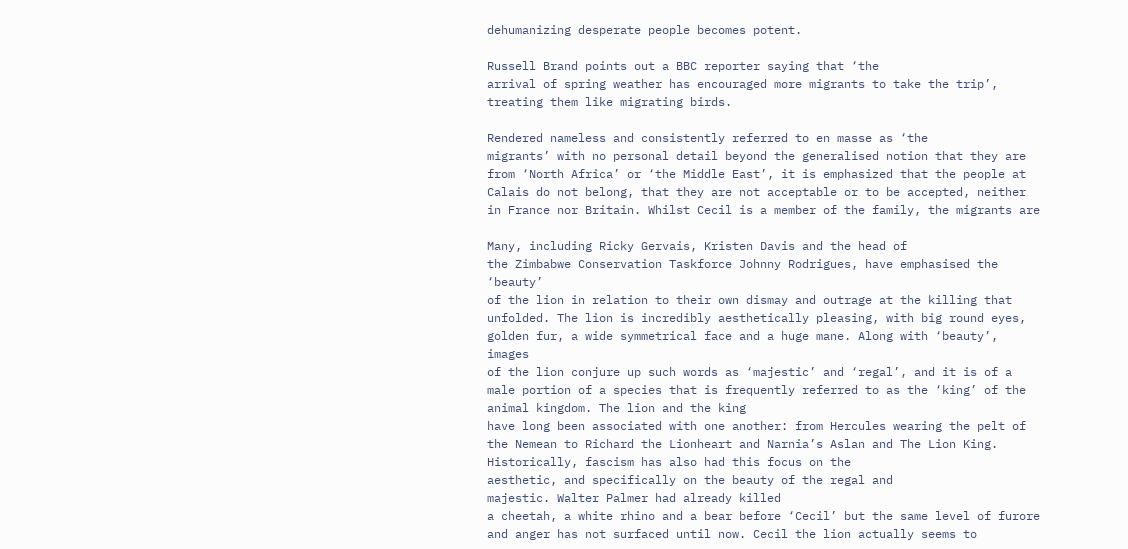dehumanizing desperate people becomes potent.

Russell Brand points out a BBC reporter saying that ‘the
arrival of spring weather has encouraged more migrants to take the trip’,
treating them like migrating birds.

Rendered nameless and consistently referred to en masse as ‘the
migrants’ with no personal detail beyond the generalised notion that they are
from ‘North Africa’ or ‘the Middle East’, it is emphasized that the people at
Calais do not belong, that they are not acceptable or to be accepted, neither
in France nor Britain. Whilst Cecil is a member of the family, the migrants are

Many, including Ricky Gervais, Kristen Davis and the head of
the Zimbabwe Conservation Taskforce Johnny Rodrigues, have emphasised the ‘beauty’
of the lion in relation to their own dismay and outrage at the killing that
unfolded. The lion is incredibly aesthetically pleasing, with big round eyes,
golden fur, a wide symmetrical face and a huge mane. Along with ‘beauty’, images
of the lion conjure up such words as ‘majestic’ and ‘regal’, and it is of a
male portion of a species that is frequently referred to as the ‘king’ of the
animal kingdom. The lion and the king
have long been associated with one another: from Hercules wearing the pelt of
the Nemean to Richard the Lionheart and Narnia’s Aslan and The Lion King. Historically, fascism has also had this focus on the
aesthetic, and specifically on the beauty of the regal and
majestic. Walter Palmer had already killed
a cheetah, a white rhino and a bear before ‘Cecil’ but the same level of furore
and anger has not surfaced until now. Cecil the lion actually seems to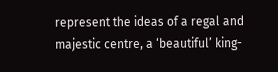represent the ideas of a regal and majestic centre, a ‘beautiful’ king-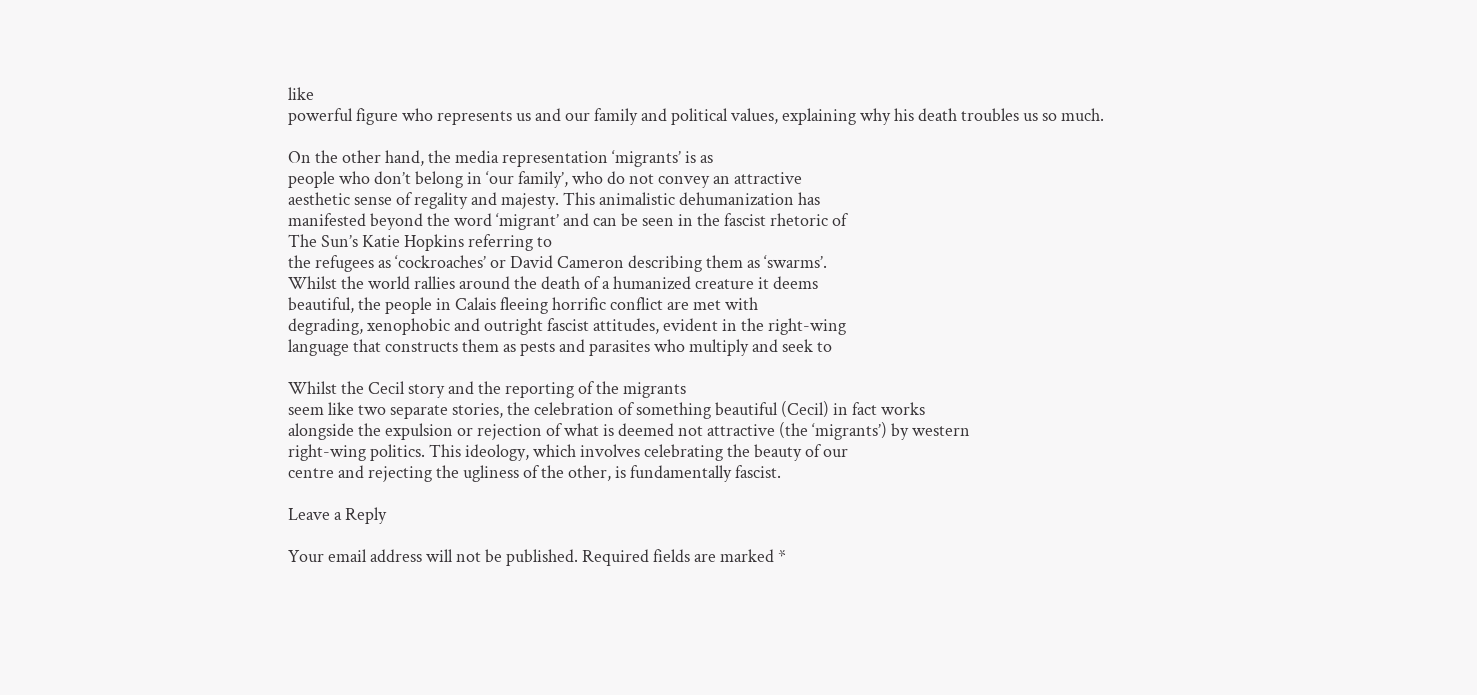like
powerful figure who represents us and our family and political values, explaining why his death troubles us so much.

On the other hand, the media representation ‘migrants’ is as
people who don’t belong in ‘our family’, who do not convey an attractive
aesthetic sense of regality and majesty. This animalistic dehumanization has
manifested beyond the word ‘migrant’ and can be seen in the fascist rhetoric of
The Sun’s Katie Hopkins referring to
the refugees as ‘cockroaches’ or David Cameron describing them as ‘swarms’.
Whilst the world rallies around the death of a humanized creature it deems
beautiful, the people in Calais fleeing horrific conflict are met with
degrading, xenophobic and outright fascist attitudes, evident in the right-wing
language that constructs them as pests and parasites who multiply and seek to

Whilst the Cecil story and the reporting of the migrants
seem like two separate stories, the celebration of something beautiful (Cecil) in fact works
alongside the expulsion or rejection of what is deemed not attractive (the ‘migrants’) by western
right-wing politics. This ideology, which involves celebrating the beauty of our
centre and rejecting the ugliness of the other, is fundamentally fascist.

Leave a Reply

Your email address will not be published. Required fields are marked *